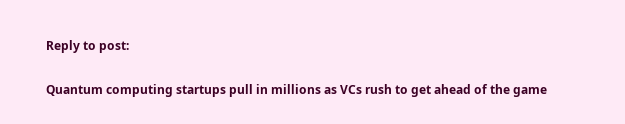Reply to post:

Quantum computing startups pull in millions as VCs rush to get ahead of the game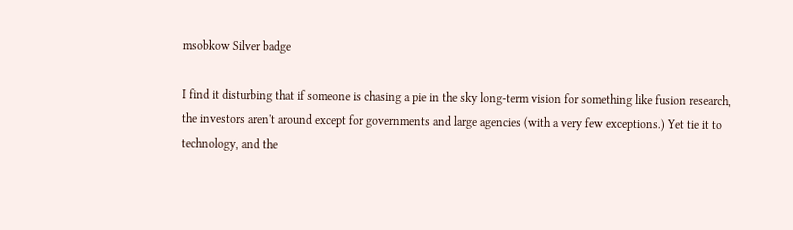msobkow Silver badge

I find it disturbing that if someone is chasing a pie in the sky long-term vision for something like fusion research, the investors aren't around except for governments and large agencies (with a very few exceptions.) Yet tie it to technology, and the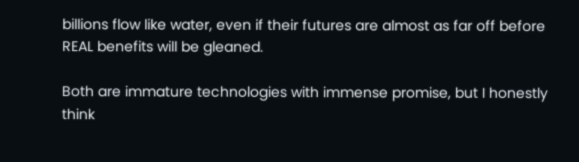billions flow like water, even if their futures are almost as far off before REAL benefits will be gleaned.

Both are immature technologies with immense promise, but I honestly think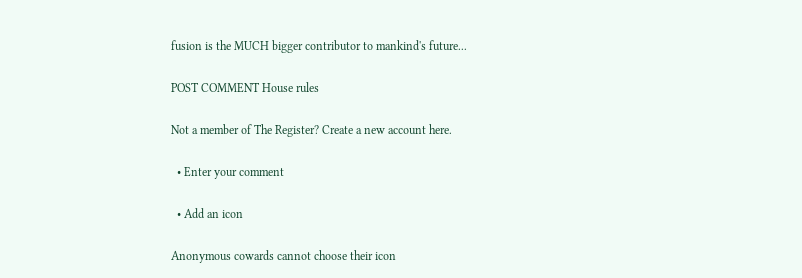fusion is the MUCH bigger contributor to mankind's future...

POST COMMENT House rules

Not a member of The Register? Create a new account here.

  • Enter your comment

  • Add an icon

Anonymous cowards cannot choose their icon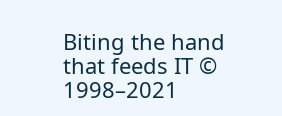Biting the hand that feeds IT © 1998–2021